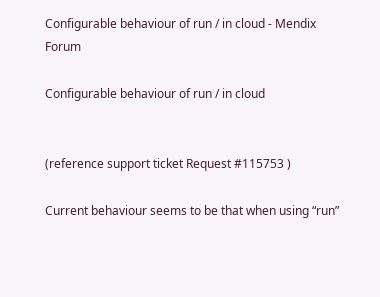Configurable behaviour of run / in cloud - Mendix Forum

Configurable behaviour of run / in cloud


(reference support ticket Request #115753 )

Current behaviour seems to be that when using “run”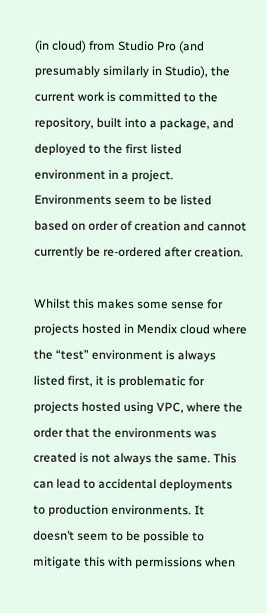(in cloud) from Studio Pro (and presumably similarly in Studio), the current work is committed to the repository, built into a package, and deployed to the first listed environment in a project. Environments seem to be listed based on order of creation and cannot currently be re-ordered after creation.

Whilst this makes some sense for projects hosted in Mendix cloud where the “test” environment is always listed first, it is problematic for projects hosted using VPC, where the order that the environments was created is not always the same. This can lead to accidental deployments to production environments. It doesn’t seem to be possible to mitigate this with permissions when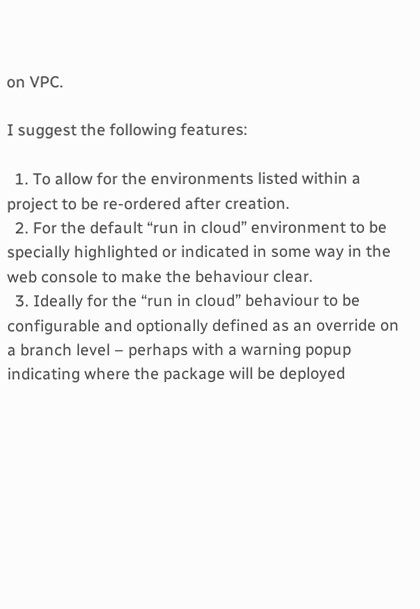on VPC.

I suggest the following features:

  1. To allow for the environments listed within a project to be re-ordered after creation.
  2. For the default “run in cloud” environment to be specially highlighted or indicated in some way in the web console to make the behaviour clear.
  3. Ideally for the “run in cloud” behaviour to be configurable and optionally defined as an override on a branch level – perhaps with a warning popup indicating where the package will be deployed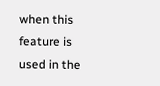when this feature is used in the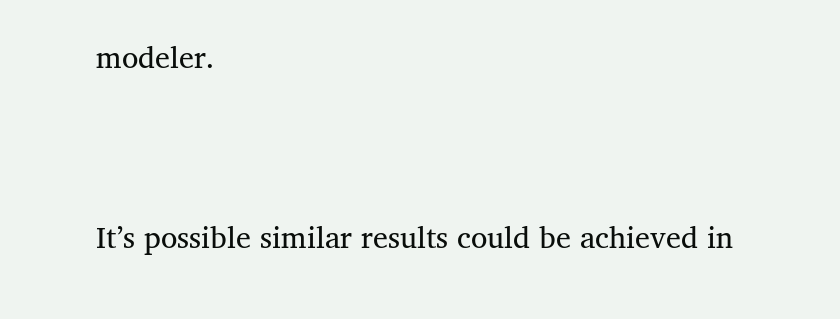modeler.


It’s possible similar results could be achieved in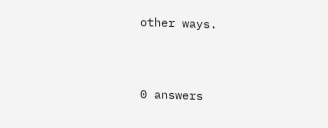other ways.


0 answers